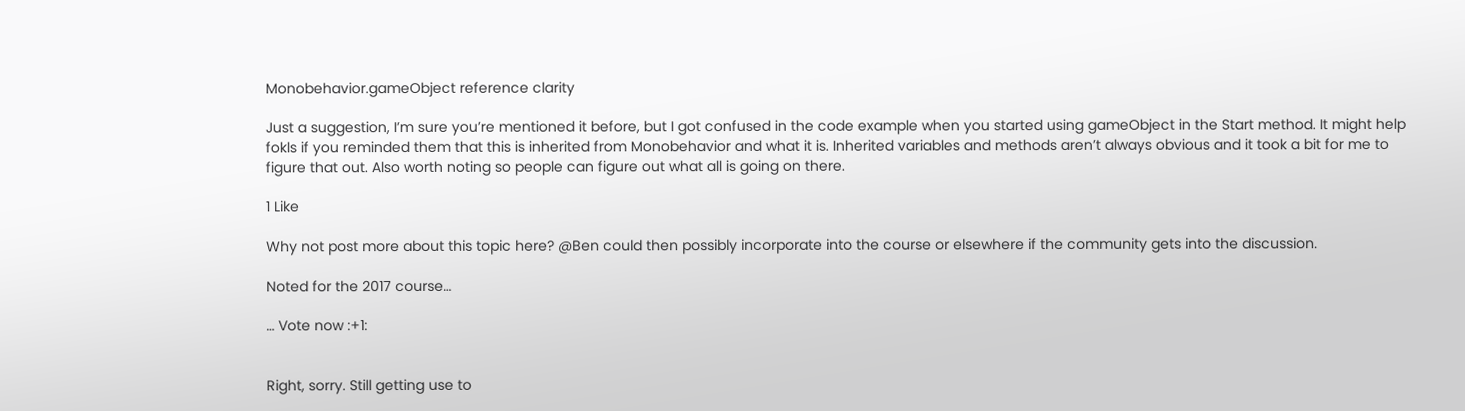Monobehavior.gameObject reference clarity

Just a suggestion, I’m sure you’re mentioned it before, but I got confused in the code example when you started using gameObject in the Start method. It might help fokls if you reminded them that this is inherited from Monobehavior and what it is. Inherited variables and methods aren’t always obvious and it took a bit for me to figure that out. Also worth noting so people can figure out what all is going on there.

1 Like

Why not post more about this topic here? @Ben could then possibly incorporate into the course or elsewhere if the community gets into the discussion.

Noted for the 2017 course…

… Vote now :+1:


Right, sorry. Still getting use to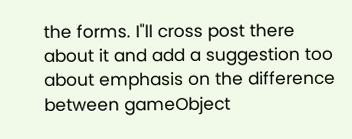the forms. I"ll cross post there about it and add a suggestion too about emphasis on the difference between gameObject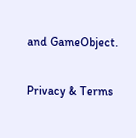and GameObject.


Privacy & Terms